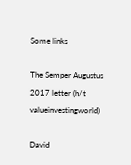Some links

The Semper Augustus 2017 letter (h/t valueinvestingworld)

David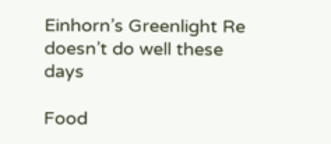Einhorn’s Greenlight Re doesn’t do well these days

Food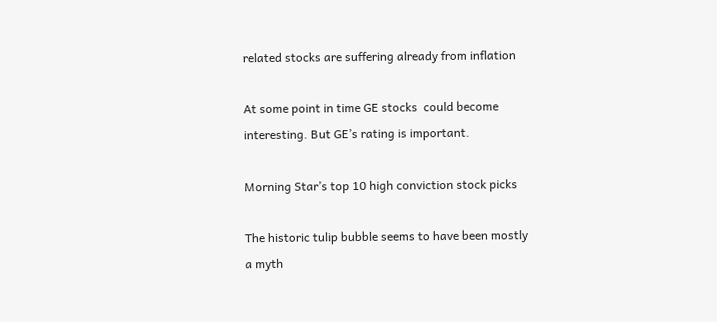related stocks are suffering already from inflation

At some point in time GE stocks  could become interesting. But GE’s rating is important.

Morning Star’s top 10 high conviction stock picks

The historic tulip bubble seems to have been mostly a myth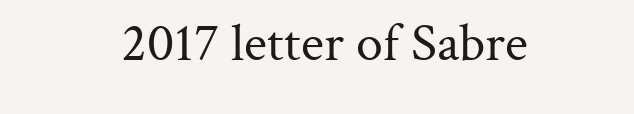2017 letter of Sabre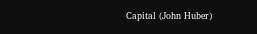Capital (John Huber)